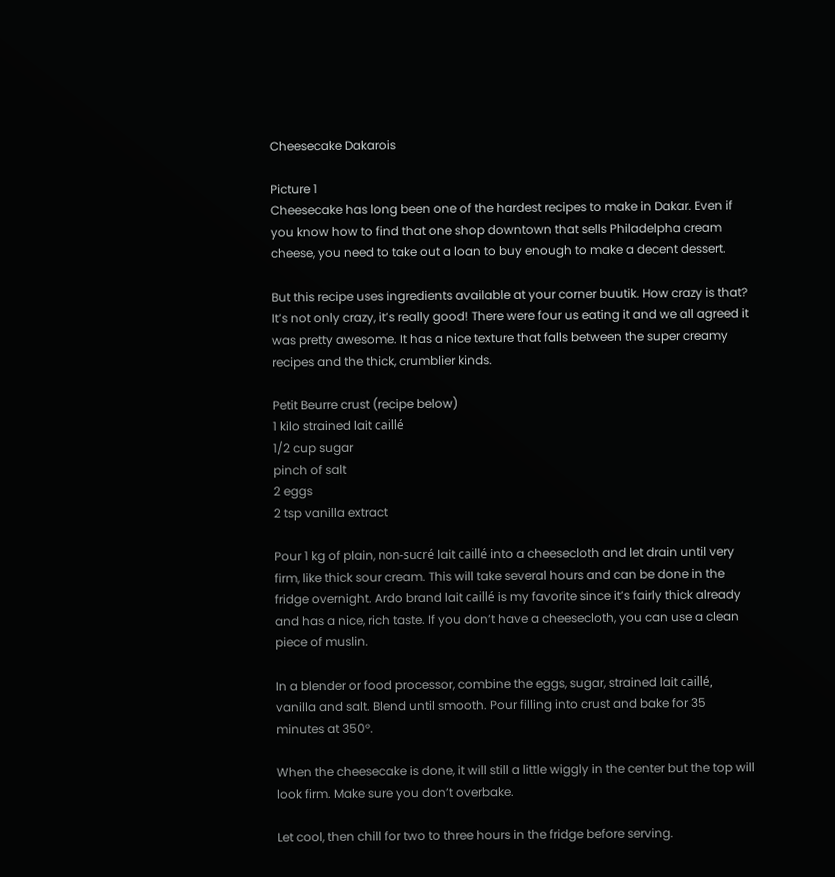Cheesecake Dakarois

Picture 1
Cheesecake has long been one of the hardest recipes to make in Dakar. Even if you know how to find that one shop downtown that sells Philadelpha cream cheese, you need to take out a loan to buy enough to make a decent dessert.

But this recipe uses ingredients available at your corner buutik. How crazy is that? It’s not only crazy, it’s really good! There were four us eating it and we all agreed it was pretty awesome. It has a nice texture that falls between the super creamy recipes and the thick, crumblier kinds.

Petit Beurre crust (recipe below)
1 kilo strained lait caillé
1/2 cup sugar
pinch of salt
2 eggs
2 tsp vanilla extract

Pour 1 kg of plain, non-sucré lait caillé into a cheesecloth and let drain until very firm, like thick sour cream. This will take several hours and can be done in the fridge overnight. Ardo brand lait caillé is my favorite since it’s fairly thick already and has a nice, rich taste. If you don’t have a cheesecloth, you can use a clean piece of muslin.

In a blender or food processor, combine the eggs, sugar, strained lait caillé, vanilla and salt. Blend until smooth. Pour filling into crust and bake for 35 minutes at 350°.

When the cheesecake is done, it will still a little wiggly in the center but the top will look firm. Make sure you don’t overbake.

Let cool, then chill for two to three hours in the fridge before serving.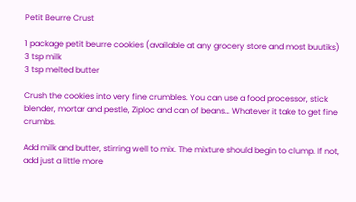Petit Beurre Crust

1 package petit beurre cookies (available at any grocery store and most buutiks)
3 tsp milk
3 tsp melted butter

Crush the cookies into very fine crumbles. You can use a food processor, stick blender, mortar and pestle, Ziploc and can of beans… Whatever it take to get fine crumbs.

Add milk and butter, stirring well to mix. The mixture should begin to clump. If not, add just a little more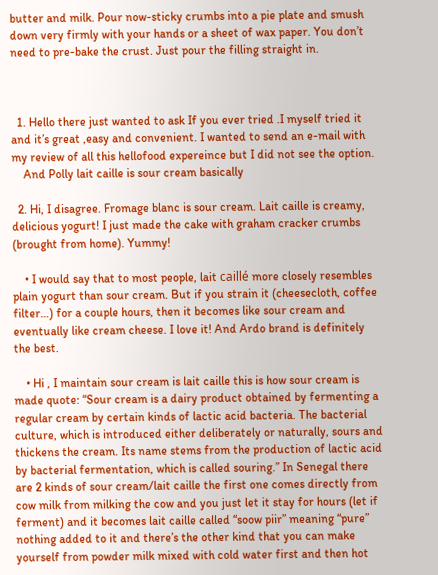butter and milk. Pour now-sticky crumbs into a pie plate and smush down very firmly with your hands or a sheet of wax paper. You don’t need to pre-bake the crust. Just pour the filling straight in.



  1. Hello there just wanted to ask If you ever tried .I myself tried it and it’s great ,easy and convenient. I wanted to send an e-mail with my review of all this hellofood expereince but I did not see the option.
    And Polly lait caille is sour cream basically

  2. Hi, I disagree. Fromage blanc is sour cream. Lait caille is creamy, delicious yogurt! I just made the cake with graham cracker crumbs (brought from home). Yummy!

    • I would say that to most people, lait caillé more closely resembles plain yogurt than sour cream. But if you strain it (cheesecloth, coffee filter…) for a couple hours, then it becomes like sour cream and eventually like cream cheese. I love it! And Ardo brand is definitely the best.

    • Hi , I maintain sour cream is lait caille this is how sour cream is made quote: “Sour cream is a dairy product obtained by fermenting a regular cream by certain kinds of lactic acid bacteria. The bacterial culture, which is introduced either deliberately or naturally, sours and thickens the cream. Its name stems from the production of lactic acid by bacterial fermentation, which is called souring.” In Senegal there are 2 kinds of sour cream/lait caille the first one comes directly from cow milk from milking the cow and you just let it stay for hours (let if ferment) and it becomes lait caille called “soow piir” meaning “pure” nothing added to it and there’s the other kind that you can make yourself from powder milk mixed with cold water first and then hot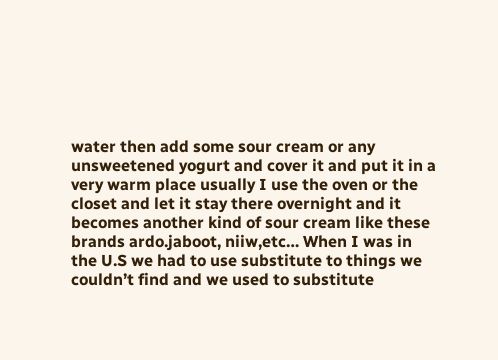water then add some sour cream or any unsweetened yogurt and cover it and put it in a very warm place usually I use the oven or the closet and let it stay there overnight and it becomes another kind of sour cream like these brands ardo.jaboot, niiw,etc… When I was in the U.S we had to use substitute to things we couldn’t find and we used to substitute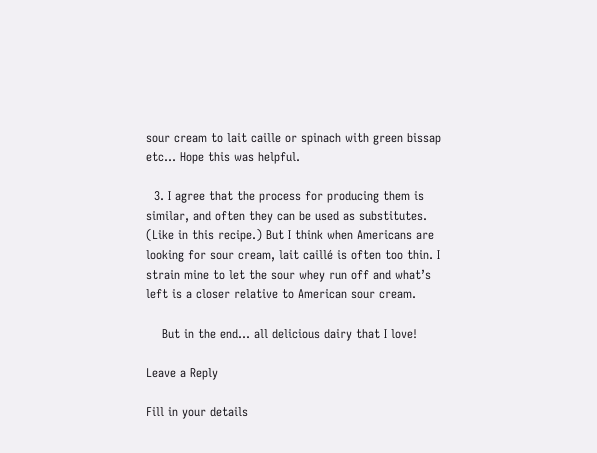sour cream to lait caille or spinach with green bissap etc… Hope this was helpful.

  3. I agree that the process for producing them is similar, and often they can be used as substitutes. (Like in this recipe.) But I think when Americans are looking for sour cream, lait caillé is often too thin. I strain mine to let the sour whey run off and what’s left is a closer relative to American sour cream.

    But in the end… all delicious dairy that I love!

Leave a Reply

Fill in your details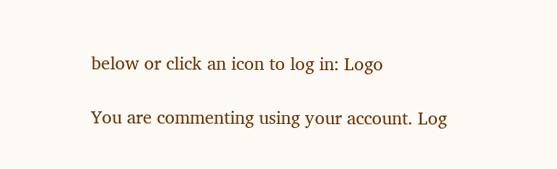below or click an icon to log in: Logo

You are commenting using your account. Log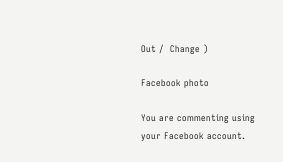Out /  Change )

Facebook photo

You are commenting using your Facebook account.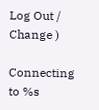Log Out /  Change )

Connecting to %s